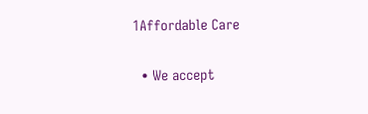1Affordable Care

  • We accept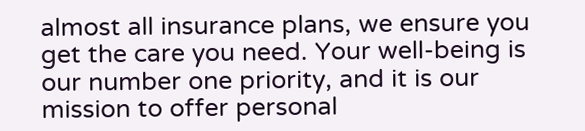almost all insurance plans, we ensure you get the care you need. Your well-being is our number one priority, and it is our mission to offer personal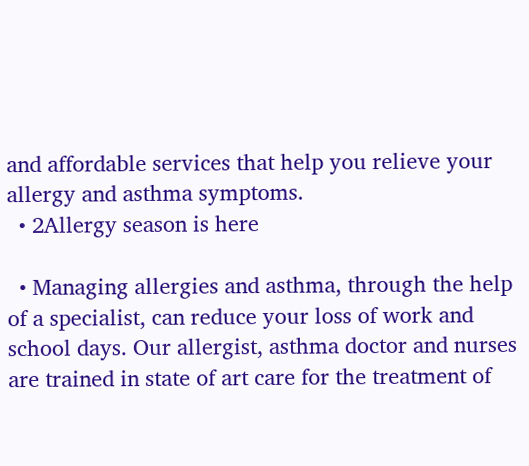and affordable services that help you relieve your allergy and asthma symptoms.
  • 2Allergy season is here

  • Managing allergies and asthma, through the help of a specialist, can reduce your loss of work and school days. Our allergist, asthma doctor and nurses are trained in state of art care for the treatment of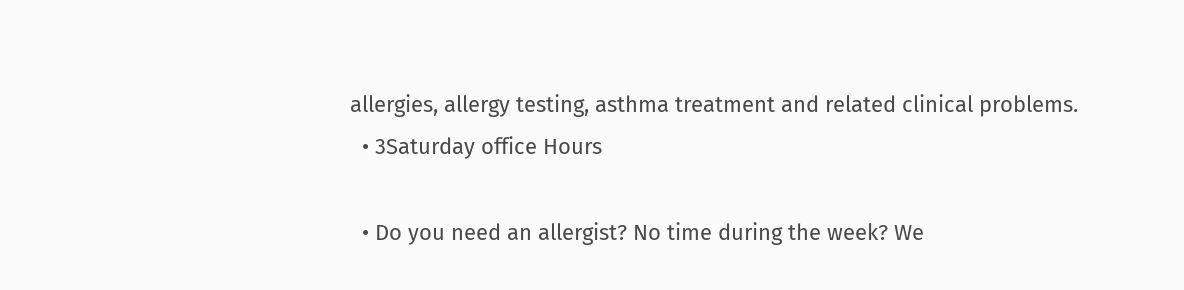allergies, allergy testing, asthma treatment and related clinical problems.
  • 3Saturday office Hours

  • Do you need an allergist? No time during the week? We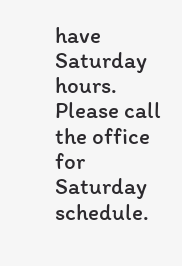have Saturday hours. Please call the office for Saturday schedule.